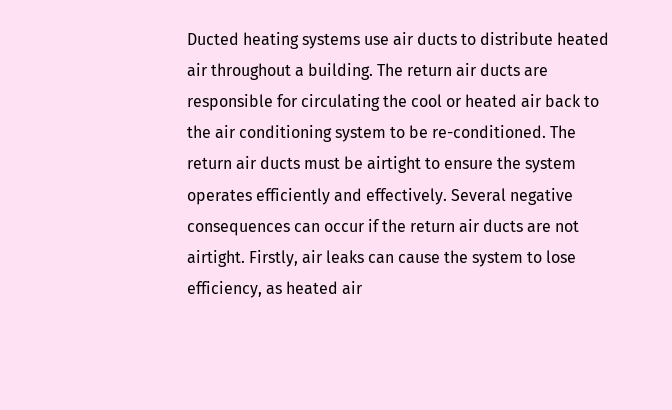Ducted heating systems use air ducts to distribute heated air throughout a building. The return air ducts are responsible for circulating the cool or heated air back to the air conditioning system to be re-conditioned. The return air ducts must be airtight to ensure the system operates efficiently and effectively. Several negative consequences can occur if the return air ducts are not airtight. Firstly, air leaks can cause the system to lose efficiency, as heated air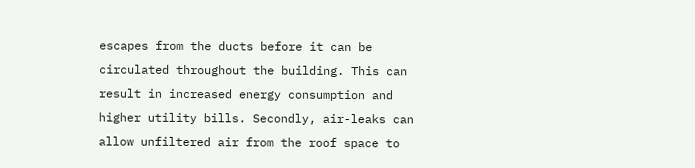escapes from the ducts before it can be circulated throughout the building. This can result in increased energy consumption and higher utility bills. Secondly, air-leaks can allow unfiltered air from the roof space to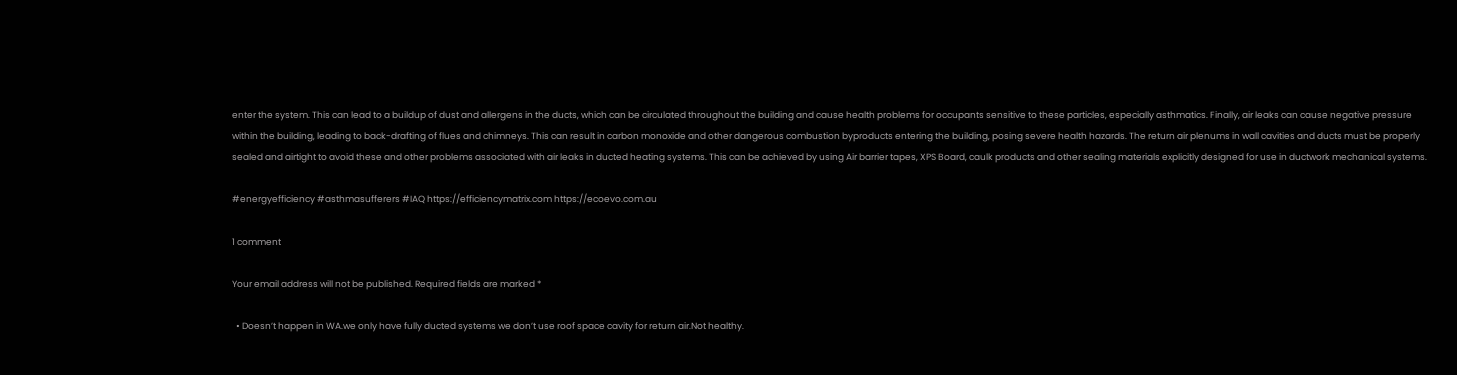enter the system. This can lead to a buildup of dust and allergens in the ducts, which can be circulated throughout the building and cause health problems for occupants sensitive to these particles, especially asthmatics. Finally, air leaks can cause negative pressure within the building, leading to back-drafting of flues and chimneys. This can result in carbon monoxide and other dangerous combustion byproducts entering the building, posing severe health hazards. The return air plenums in wall cavities and ducts must be properly sealed and airtight to avoid these and other problems associated with air leaks in ducted heating systems. This can be achieved by using Air barrier tapes, XPS Board, caulk products and other sealing materials explicitly designed for use in ductwork mechanical systems.

#energyefficiency #asthmasufferers #IAQ https://efficiencymatrix.com https://ecoevo.com.au

1 comment

Your email address will not be published. Required fields are marked *

  • Doesn’t happen in WA.we only have fully ducted systems we don’t use roof space cavity for return air.Not healthy.